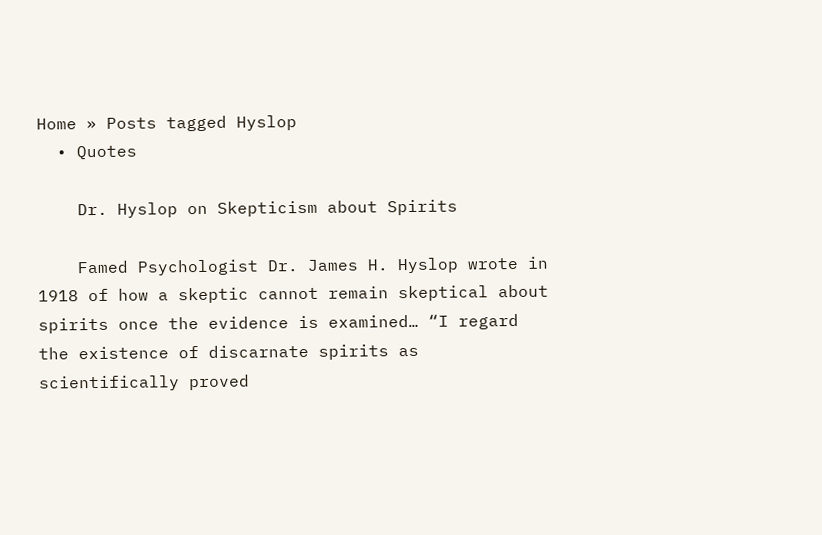Home » Posts tagged Hyslop
  • Quotes

    Dr. Hyslop on Skepticism about Spirits

    Famed Psychologist Dr. James H. Hyslop wrote in 1918 of how a skeptic cannot remain skeptical about spirits once the evidence is examined… “I regard the existence of discarnate spirits as scientifically proved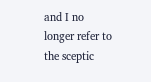and I no longer refer to the sceptic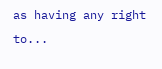as having any right to...